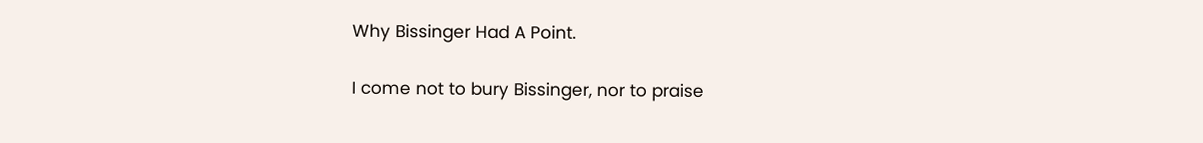Why Bissinger Had A Point.

I come not to bury Bissinger, nor to praise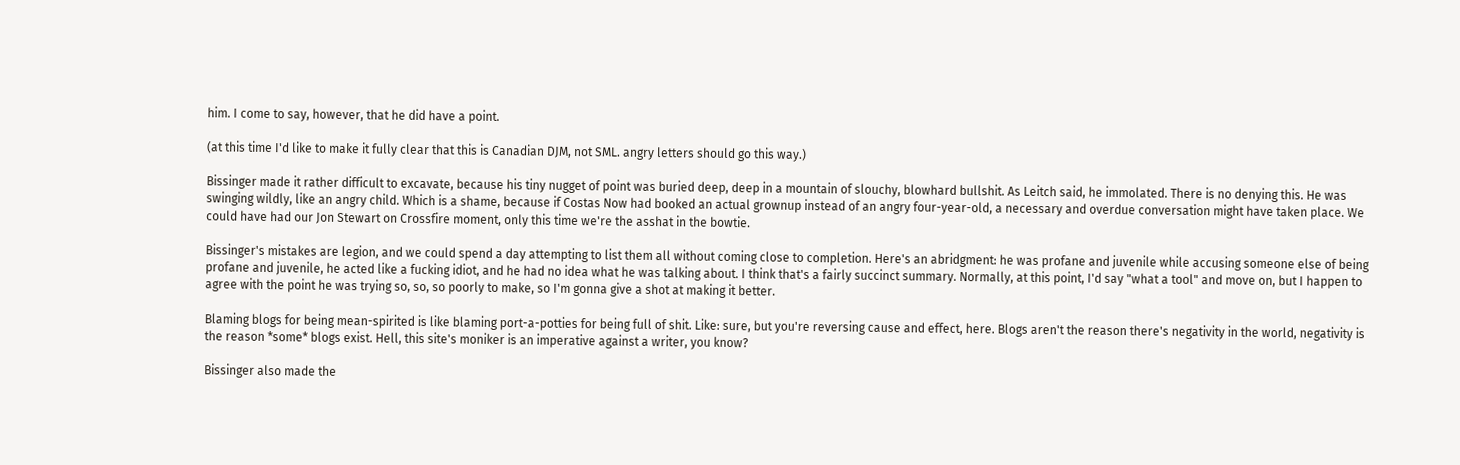him. I come to say, however, that he did have a point.

(at this time I'd like to make it fully clear that this is Canadian DJM, not SML. angry letters should go this way.)

Bissinger made it rather difficult to excavate, because his tiny nugget of point was buried deep, deep in a mountain of slouchy, blowhard bullshit. As Leitch said, he immolated. There is no denying this. He was swinging wildly, like an angry child. Which is a shame, because if Costas Now had booked an actual grownup instead of an angry four-year-old, a necessary and overdue conversation might have taken place. We could have had our Jon Stewart on Crossfire moment, only this time we're the asshat in the bowtie.

Bissinger's mistakes are legion, and we could spend a day attempting to list them all without coming close to completion. Here's an abridgment: he was profane and juvenile while accusing someone else of being profane and juvenile, he acted like a fucking idiot, and he had no idea what he was talking about. I think that's a fairly succinct summary. Normally, at this point, I'd say "what a tool" and move on, but I happen to agree with the point he was trying so, so, so poorly to make, so I'm gonna give a shot at making it better.

Blaming blogs for being mean-spirited is like blaming port-a-potties for being full of shit. Like: sure, but you're reversing cause and effect, here. Blogs aren't the reason there's negativity in the world, negativity is the reason *some* blogs exist. Hell, this site's moniker is an imperative against a writer, you know?

Bissinger also made the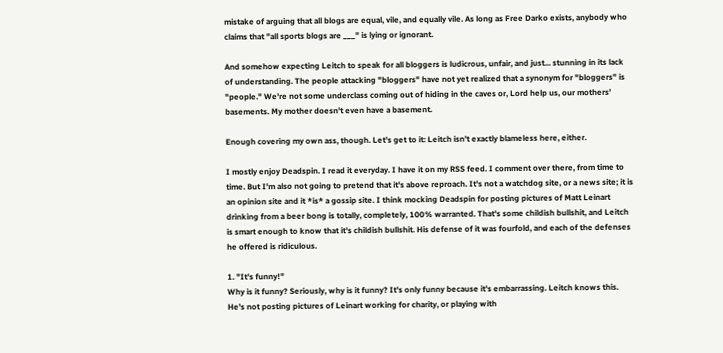mistake of arguing that all blogs are equal, vile, and equally vile. As long as Free Darko exists, anybody who claims that "all sports blogs are ___" is lying or ignorant.

And somehow expecting Leitch to speak for all bloggers is ludicrous, unfair, and just... stunning in its lack of understanding. The people attacking "bloggers" have not yet realized that a synonym for "bloggers" is "people." We're not some underclass coming out of hiding in the caves or, Lord help us, our mothers' basements. My mother doesn't even have a basement.

Enough covering my own ass, though. Let's get to it: Leitch isn't exactly blameless here, either.

I mostly enjoy Deadspin. I read it everyday. I have it on my RSS feed. I comment over there, from time to time. But I'm also not going to pretend that it's above reproach. It's not a watchdog site, or a news site; it is an opinion site and it *is* a gossip site. I think mocking Deadspin for posting pictures of Matt Leinart drinking from a beer bong is totally, completely, 100% warranted. That's some childish bullshit, and Leitch is smart enough to know that it's childish bullshit. His defense of it was fourfold, and each of the defenses he offered is ridiculous.

1. "It's funny!"
Why is it funny? Seriously, why is it funny? It's only funny because it's embarrassing. Leitch knows this. He's not posting pictures of Leinart working for charity, or playing with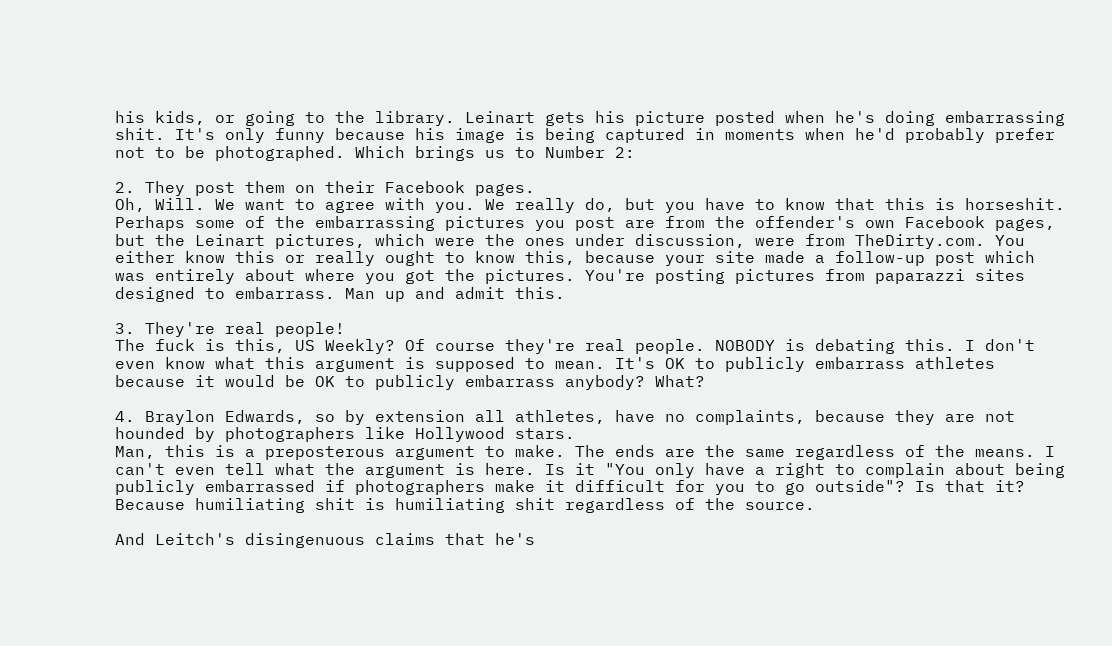his kids, or going to the library. Leinart gets his picture posted when he's doing embarrassing shit. It's only funny because his image is being captured in moments when he'd probably prefer not to be photographed. Which brings us to Number 2:

2. They post them on their Facebook pages.
Oh, Will. We want to agree with you. We really do, but you have to know that this is horseshit. Perhaps some of the embarrassing pictures you post are from the offender's own Facebook pages, but the Leinart pictures, which were the ones under discussion, were from TheDirty.com. You either know this or really ought to know this, because your site made a follow-up post which was entirely about where you got the pictures. You're posting pictures from paparazzi sites designed to embarrass. Man up and admit this.

3. They're real people!
The fuck is this, US Weekly? Of course they're real people. NOBODY is debating this. I don't even know what this argument is supposed to mean. It's OK to publicly embarrass athletes because it would be OK to publicly embarrass anybody? What?

4. Braylon Edwards, so by extension all athletes, have no complaints, because they are not hounded by photographers like Hollywood stars.
Man, this is a preposterous argument to make. The ends are the same regardless of the means. I can't even tell what the argument is here. Is it "You only have a right to complain about being publicly embarrassed if photographers make it difficult for you to go outside"? Is that it? Because humiliating shit is humiliating shit regardless of the source.

And Leitch's disingenuous claims that he's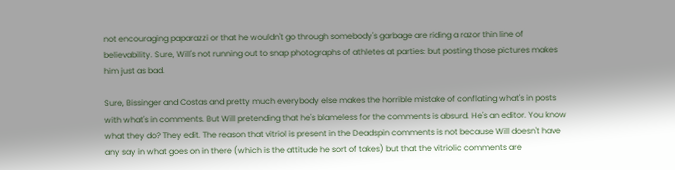not encouraging paparazzi or that he wouldn't go through somebody's garbage are riding a razor thin line of believability. Sure, Will's not running out to snap photographs of athletes at parties: but posting those pictures makes him just as bad.

Sure, Bissinger and Costas and pretty much everybody else makes the horrible mistake of conflating what's in posts with what's in comments. But Will pretending that he's blameless for the comments is absurd. He's an editor. You know what they do? They edit. The reason that vitriol is present in the Deadspin comments is not because Will doesn't have any say in what goes on in there (which is the attitude he sort of takes) but that the vitriolic comments are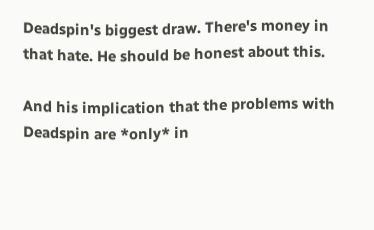Deadspin's biggest draw. There's money in that hate. He should be honest about this.

And his implication that the problems with Deadspin are *only* in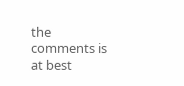the comments is at best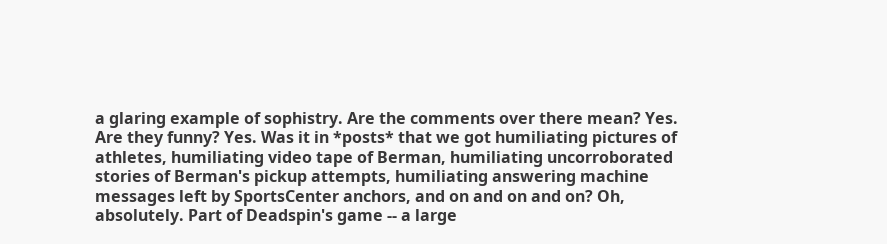a glaring example of sophistry. Are the comments over there mean? Yes. Are they funny? Yes. Was it in *posts* that we got humiliating pictures of athletes, humiliating video tape of Berman, humiliating uncorroborated stories of Berman's pickup attempts, humiliating answering machine messages left by SportsCenter anchors, and on and on and on? Oh, absolutely. Part of Deadspin's game -- a large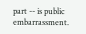part -- is public embarrassment.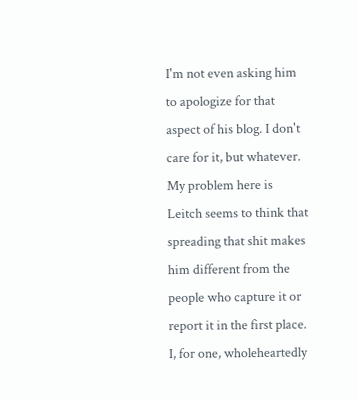I'm not even asking him to apologize for that aspect of his blog. I don't care for it, but whatever. My problem here is Leitch seems to think that spreading that shit makes him different from the people who capture it or report it in the first place. I, for one, wholeheartedly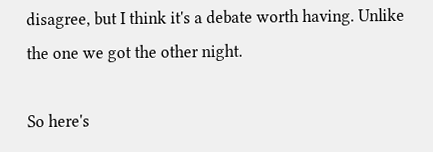disagree, but I think it's a debate worth having. Unlike the one we got the other night.

So here's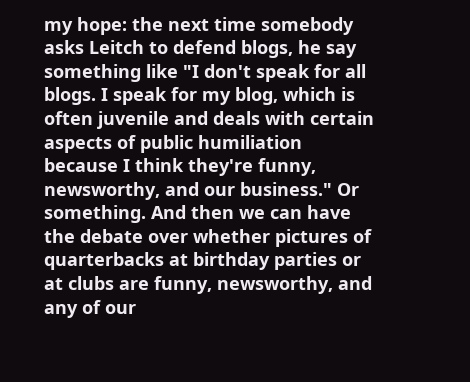my hope: the next time somebody asks Leitch to defend blogs, he say something like "I don't speak for all blogs. I speak for my blog, which is often juvenile and deals with certain aspects of public humiliation because I think they're funny, newsworthy, and our business." Or something. And then we can have the debate over whether pictures of quarterbacks at birthday parties or at clubs are funny, newsworthy, and any of our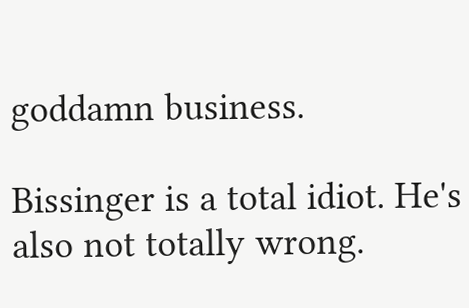goddamn business.

Bissinger is a total idiot. He's also not totally wrong.